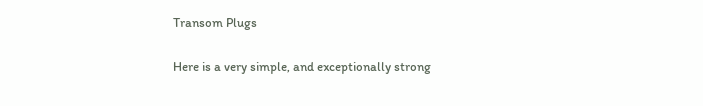Transom Plugs

Here is a very simple, and exceptionally strong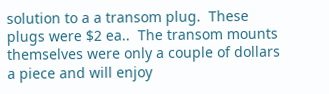solution to a a transom plug.  These plugs were $2 ea..  The transom mounts themselves were only a couple of dollars a piece and will enjoy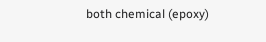both chemical (epoxy)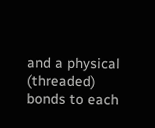and a physical (threaded) bonds to each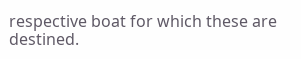respective boat for which these are destined.